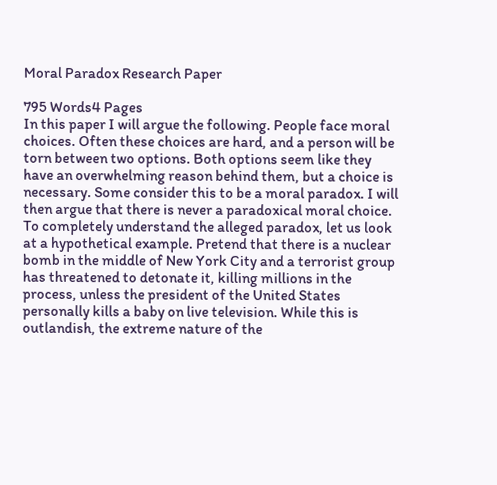Moral Paradox Research Paper

795 Words4 Pages
In this paper I will argue the following. People face moral choices. Often these choices are hard, and a person will be torn between two options. Both options seem like they have an overwhelming reason behind them, but a choice is necessary. Some consider this to be a moral paradox. I will then argue that there is never a paradoxical moral choice. To completely understand the alleged paradox, let us look at a hypothetical example. Pretend that there is a nuclear bomb in the middle of New York City and a terrorist group has threatened to detonate it, killing millions in the process, unless the president of the United States personally kills a baby on live television. While this is outlandish, the extreme nature of the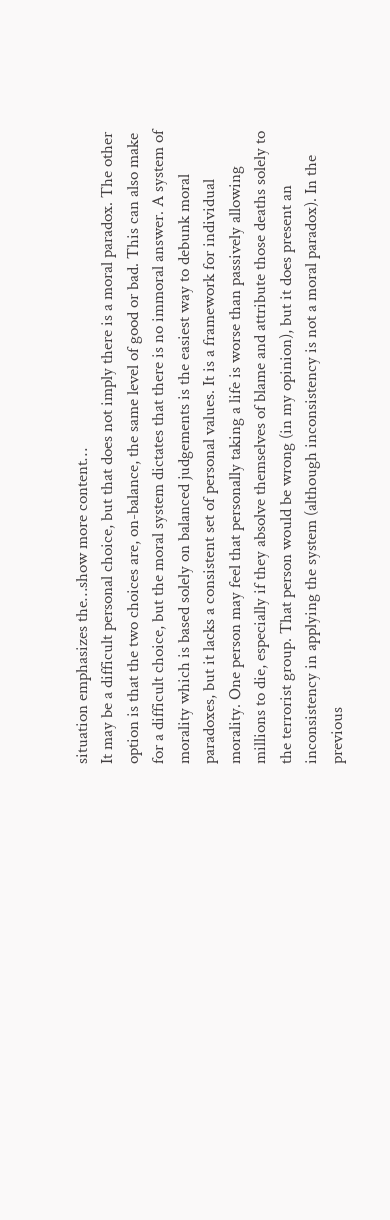situation emphasizes the…show more content…
It may be a difficult personal choice, but that does not imply there is a moral paradox. The other option is that the two choices are, on-balance, the same level of good or bad. This can also make for a difficult choice, but the moral system dictates that there is no immoral answer. A system of morality which is based solely on balanced judgements is the easiest way to debunk moral paradoxes, but it lacks a consistent set of personal values. It is a framework for individual morality. One person may feel that personally taking a life is worse than passively allowing millions to die, especially if they absolve themselves of blame and attribute those deaths solely to the terrorist group. That person would be wrong (in my opinion), but it does present an inconsistency in applying the system (although inconsistency is not a moral paradox). In the previous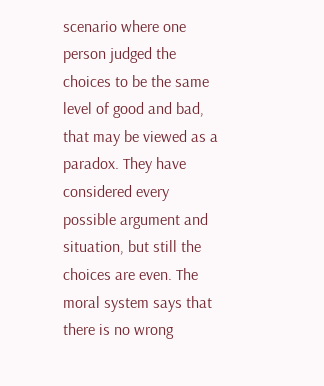scenario where one person judged the choices to be the same level of good and bad, that may be viewed as a paradox. They have considered every possible argument and situation, but still the choices are even. The moral system says that there is no wrong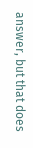answer, but that does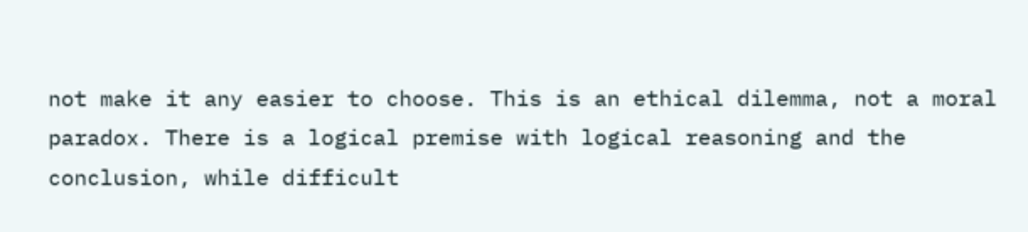not make it any easier to choose. This is an ethical dilemma, not a moral paradox. There is a logical premise with logical reasoning and the conclusion, while difficult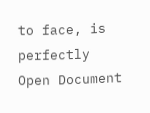to face, is perfectly
Open Document